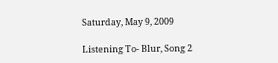Saturday, May 9, 2009

Listening To- Blur, Song 2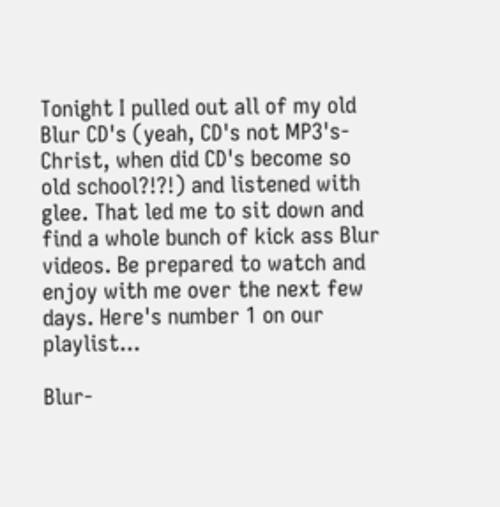Tonight I pulled out all of my old Blur CD's (yeah, CD's not MP3's- Christ, when did CD's become so old school?!?!) and listened with glee. That led me to sit down and find a whole bunch of kick ass Blur videos. Be prepared to watch and enjoy with me over the next few days. Here's number 1 on our playlist...

Blur-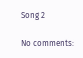Song 2

No comments: